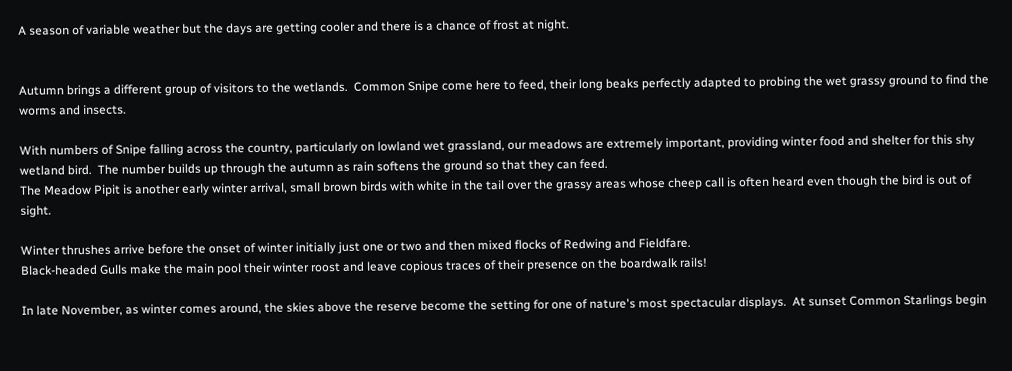A season of variable weather but the days are getting cooler and there is a chance of frost at night.


Autumn brings a different group of visitors to the wetlands.  Common Snipe come here to feed, their long beaks perfectly adapted to probing the wet grassy ground to find the worms and insects.

With numbers of Snipe falling across the country, particularly on lowland wet grassland, our meadows are extremely important, providing winter food and shelter for this shy wetland bird.  The number builds up through the autumn as rain softens the ground so that they can feed.
The Meadow Pipit is another early winter arrival, small brown birds with white in the tail over the grassy areas whose cheep call is often heard even though the bird is out of sight.

Winter thrushes arrive before the onset of winter initially just one or two and then mixed flocks of Redwing and Fieldfare.
Black-headed Gulls make the main pool their winter roost and leave copious traces of their presence on the boardwalk rails!

In late November, as winter comes around, the skies above the reserve become the setting for one of nature's most spectacular displays.  At sunset Common Starlings begin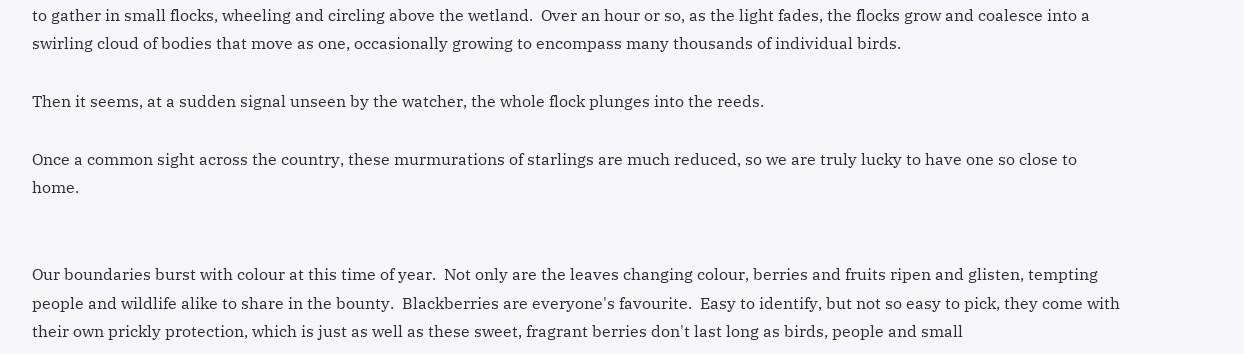to gather in small flocks, wheeling and circling above the wetland.  Over an hour or so, as the light fades, the flocks grow and coalesce into a swirling cloud of bodies that move as one, occasionally growing to encompass many thousands of individual birds.

Then it seems, at a sudden signal unseen by the watcher, the whole flock plunges into the reeds.

Once a common sight across the country, these murmurations of starlings are much reduced, so we are truly lucky to have one so close to home.


Our boundaries burst with colour at this time of year.  Not only are the leaves changing colour, berries and fruits ripen and glisten, tempting people and wildlife alike to share in the bounty.  Blackberries are everyone's favourite.  Easy to identify, but not so easy to pick, they come with their own prickly protection, which is just as well as these sweet, fragrant berries don't last long as birds, people and small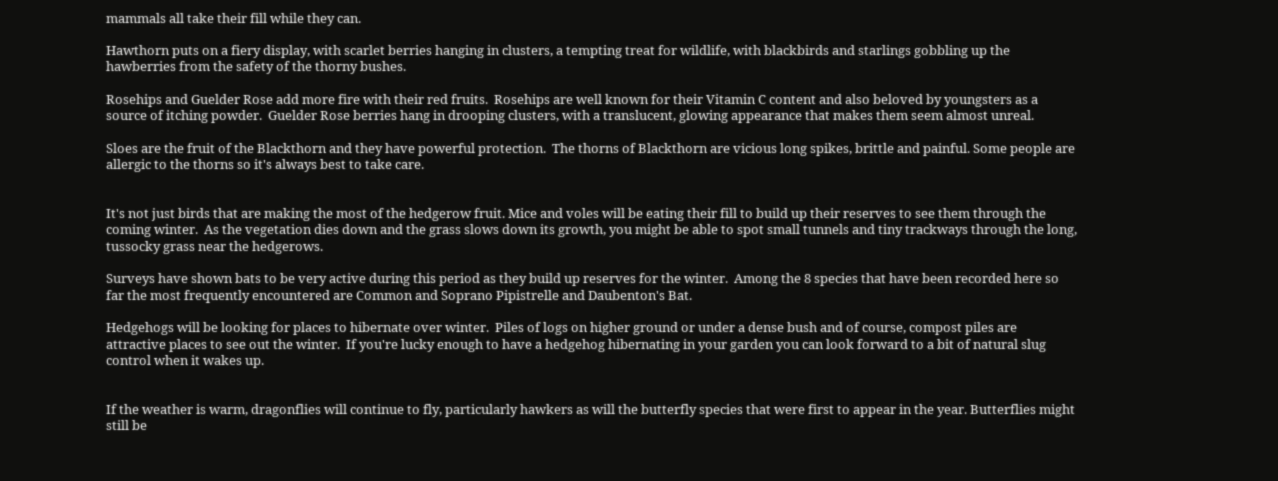mammals all take their fill while they can.

Hawthorn puts on a fiery display, with scarlet berries hanging in clusters, a tempting treat for wildlife, with blackbirds and starlings gobbling up the hawberries from the safety of the thorny bushes.

Rosehips and Guelder Rose add more fire with their red fruits.  Rosehips are well known for their Vitamin C content and also beloved by youngsters as a source of itching powder.  Guelder Rose berries hang in drooping clusters, with a translucent, glowing appearance that makes them seem almost unreal.

Sloes are the fruit of the Blackthorn and they have powerful protection.  The thorns of Blackthorn are vicious long spikes, brittle and painful. Some people are allergic to the thorns so it's always best to take care.


It's not just birds that are making the most of the hedgerow fruit. Mice and voles will be eating their fill to build up their reserves to see them through the coming winter.  As the vegetation dies down and the grass slows down its growth, you might be able to spot small tunnels and tiny trackways through the long, tussocky grass near the hedgerows.

Surveys have shown bats to be very active during this period as they build up reserves for the winter.  Among the 8 species that have been recorded here so far the most frequently encountered are Common and Soprano Pipistrelle and Daubenton's Bat.

Hedgehogs will be looking for places to hibernate over winter.  Piles of logs on higher ground or under a dense bush and of course, compost piles are attractive places to see out the winter.  If you're lucky enough to have a hedgehog hibernating in your garden you can look forward to a bit of natural slug control when it wakes up.


If the weather is warm, dragonflies will continue to fly, particularly hawkers as will the butterfly species that were first to appear in the year. Butterflies might still be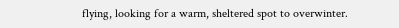flying, looking for a warm, sheltered spot to overwinter.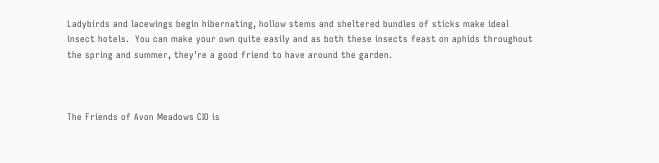Ladybirds and lacewings begin hibernating, hollow stems and sheltered bundles of sticks make ideal insect hotels.  You can make your own quite easily and as both these insects feast on aphids throughout the spring and summer, they're a good friend to have around the garden.



The Friends of Avon Meadows CIO is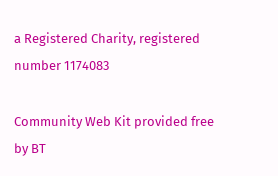a Registered Charity, registered number 1174083

Community Web Kit provided free by BT